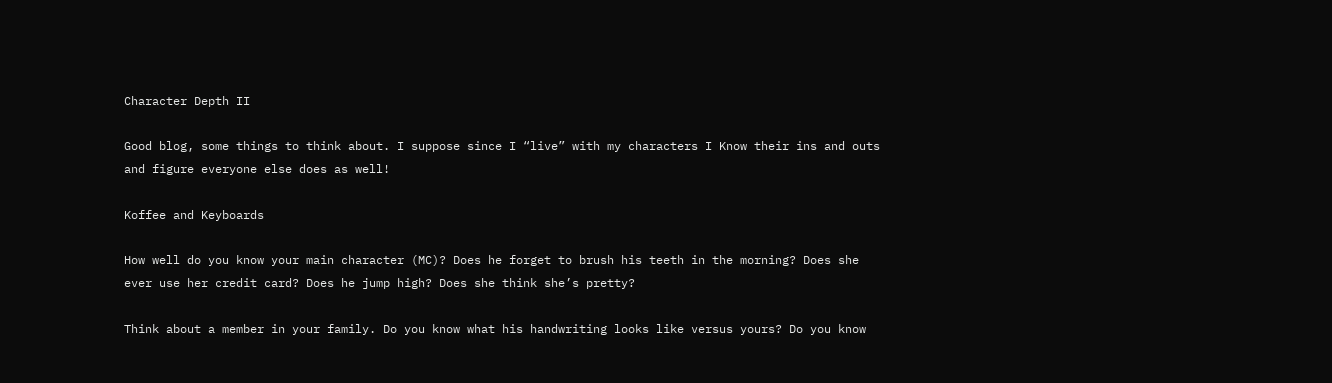Character Depth II

Good blog, some things to think about. I suppose since I “live” with my characters I Know their ins and outs and figure everyone else does as well!

Koffee and Keyboards

How well do you know your main character (MC)? Does he forget to brush his teeth in the morning? Does she ever use her credit card? Does he jump high? Does she think she’s pretty?

Think about a member in your family. Do you know what his handwriting looks like versus yours? Do you know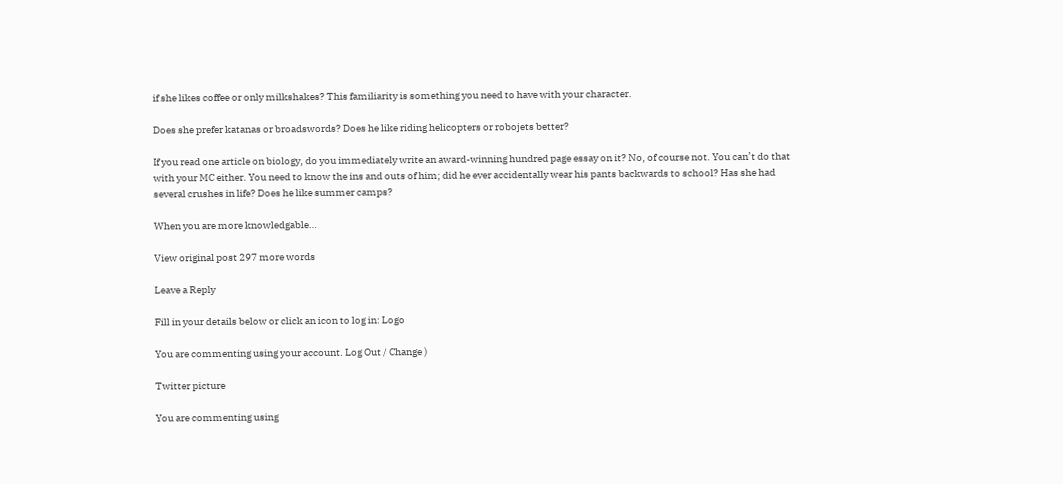if she likes coffee or only milkshakes? This familiarity is something you need to have with your character.

Does she prefer katanas or broadswords? Does he like riding helicopters or robojets better?

If you read one article on biology, do you immediately write an award-winning hundred page essay on it? No, of course not. You can’t do that with your MC either. You need to know the ins and outs of him; did he ever accidentally wear his pants backwards to school? Has she had several crushes in life? Does he like summer camps?

When you are more knowledgable…

View original post 297 more words

Leave a Reply

Fill in your details below or click an icon to log in: Logo

You are commenting using your account. Log Out / Change )

Twitter picture

You are commenting using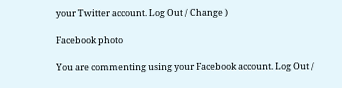your Twitter account. Log Out / Change )

Facebook photo

You are commenting using your Facebook account. Log Out /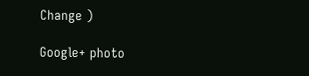Change )

Google+ photo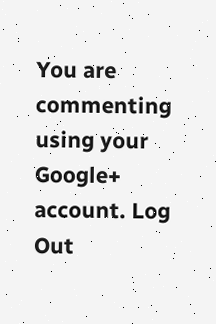You are commenting using your Google+ account. Log Out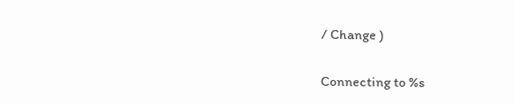/ Change )

Connecting to %s